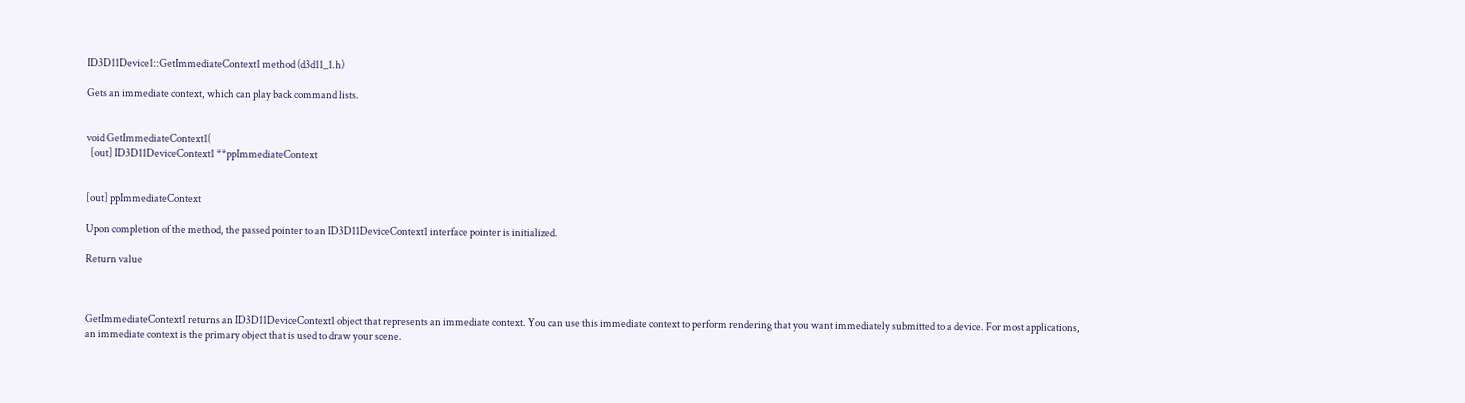ID3D11Device1::GetImmediateContext1 method (d3d11_1.h)

Gets an immediate context, which can play back command lists.


void GetImmediateContext1(
  [out] ID3D11DeviceContext1 **ppImmediateContext


[out] ppImmediateContext

Upon completion of the method, the passed pointer to an ID3D11DeviceContext1 interface pointer is initialized.

Return value



GetImmediateContext1 returns an ID3D11DeviceContext1 object that represents an immediate context. You can use this immediate context to perform rendering that you want immediately submitted to a device. For most applications, an immediate context is the primary object that is used to draw your scene.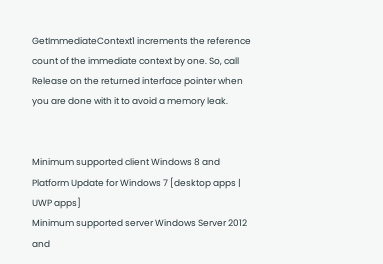GetImmediateContext1 increments the reference count of the immediate context by one. So, call Release on the returned interface pointer when you are done with it to avoid a memory leak.


Minimum supported client Windows 8 and Platform Update for Windows 7 [desktop apps | UWP apps]
Minimum supported server Windows Server 2012 and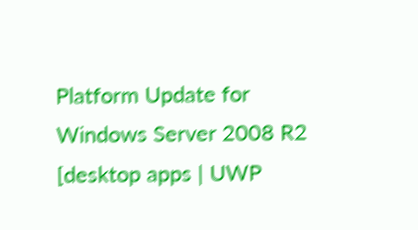Platform Update for Windows Server 2008 R2 [desktop apps | UWP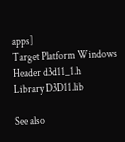apps]
Target Platform Windows
Header d3d11_1.h
Library D3D11.lib

See also